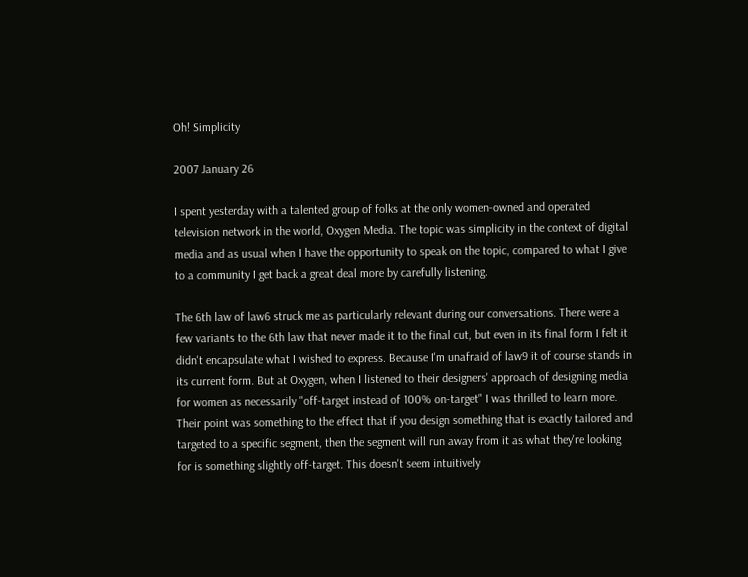Oh! Simplicity

2007 January 26

I spent yesterday with a talented group of folks at the only women-owned and operated television network in the world, Oxygen Media. The topic was simplicity in the context of digital media and as usual when I have the opportunity to speak on the topic, compared to what I give to a community I get back a great deal more by carefully listening.

The 6th law of law6 struck me as particularly relevant during our conversations. There were a few variants to the 6th law that never made it to the final cut, but even in its final form I felt it didn't encapsulate what I wished to express. Because I'm unafraid of law9 it of course stands in its current form. But at Oxygen, when I listened to their designers' approach of designing media for women as necessarily "off-target instead of 100% on-target" I was thrilled to learn more. Their point was something to the effect that if you design something that is exactly tailored and targeted to a specific segment, then the segment will run away from it as what they're looking for is something slightly off-target. This doesn't seem intuitively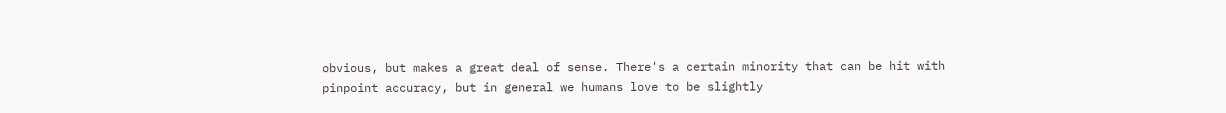obvious, but makes a great deal of sense. There's a certain minority that can be hit with pinpoint accuracy, but in general we humans love to be slightly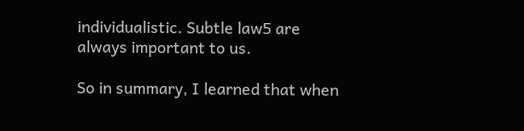individualistic. Subtle law5 are always important to us.

So in summary, I learned that when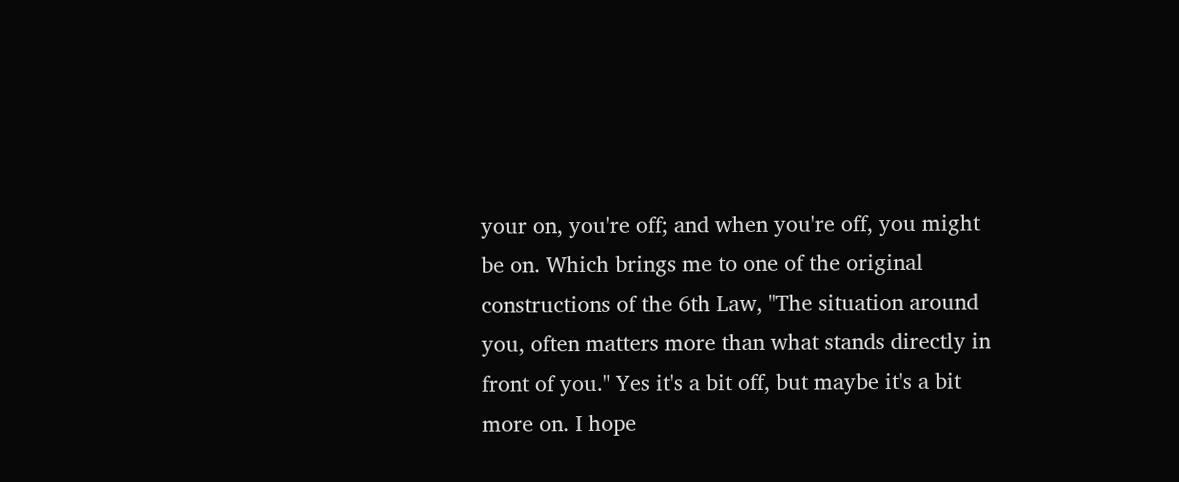your on, you're off; and when you're off, you might be on. Which brings me to one of the original constructions of the 6th Law, "The situation around you, often matters more than what stands directly in front of you." Yes it's a bit off, but maybe it's a bit more on. I hope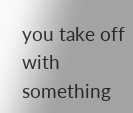you take off with something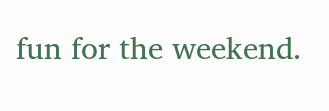fun for the weekend.